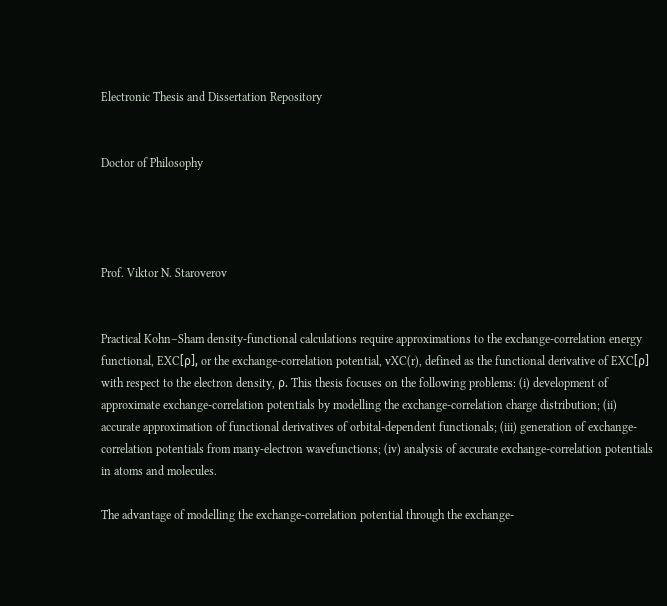Electronic Thesis and Dissertation Repository


Doctor of Philosophy




Prof. Viktor N. Staroverov


Practical Kohn–Sham density-functional calculations require approximations to the exchange-correlation energy functional, EXC[ρ], or the exchange-correlation potential, vXC(r), defined as the functional derivative of EXC[ρ] with respect to the electron density, ρ. This thesis focuses on the following problems: (i) development of approximate exchange-correlation potentials by modelling the exchange-correlation charge distribution; (ii) accurate approximation of functional derivatives of orbital-dependent functionals; (iii) generation of exchange-correlation potentials from many-electron wavefunctions; (iv) analysis of accurate exchange-correlation potentials in atoms and molecules.

The advantage of modelling the exchange-correlation potential through the exchange-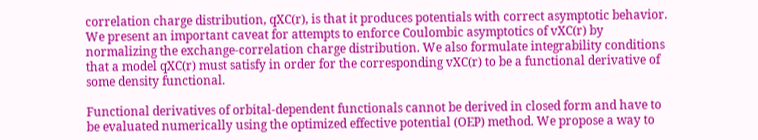correlation charge distribution, qXC(r), is that it produces potentials with correct asymptotic behavior. We present an important caveat for attempts to enforce Coulombic asymptotics of vXC(r) by normalizing the exchange-correlation charge distribution. We also formulate integrability conditions that a model qXC(r) must satisfy in order for the corresponding vXC(r) to be a functional derivative of some density functional.

Functional derivatives of orbital-dependent functionals cannot be derived in closed form and have to be evaluated numerically using the optimized effective potential (OEP) method. We propose a way to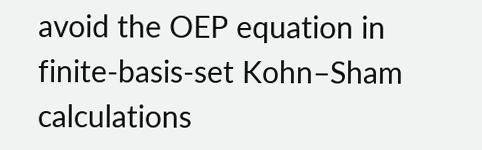avoid the OEP equation in finite-basis-set Kohn–Sham calculations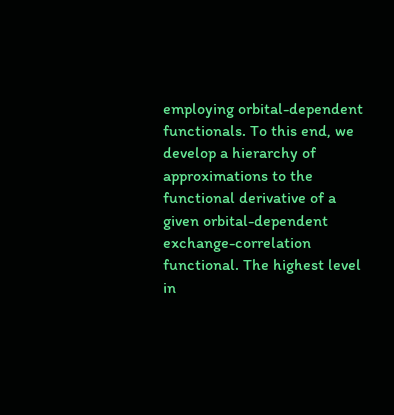employing orbital-dependent functionals. To this end, we develop a hierarchy of approximations to the functional derivative of a given orbital-dependent exchange-correlation functional. The highest level in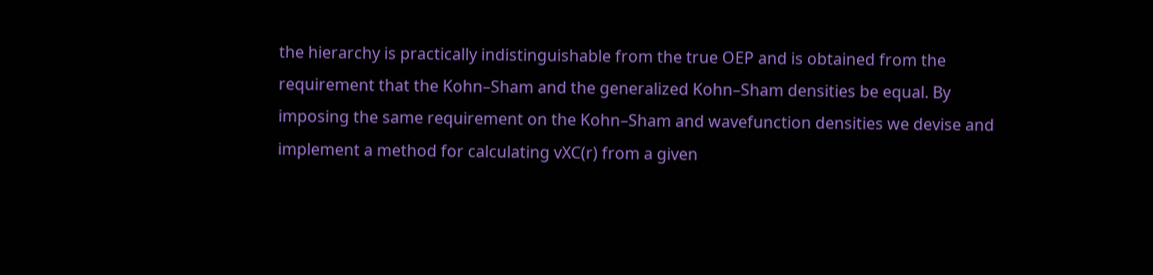the hierarchy is practically indistinguishable from the true OEP and is obtained from the requirement that the Kohn–Sham and the generalized Kohn–Sham densities be equal. By imposing the same requirement on the Kohn–Sham and wavefunction densities we devise and implement a method for calculating vXC(r) from a given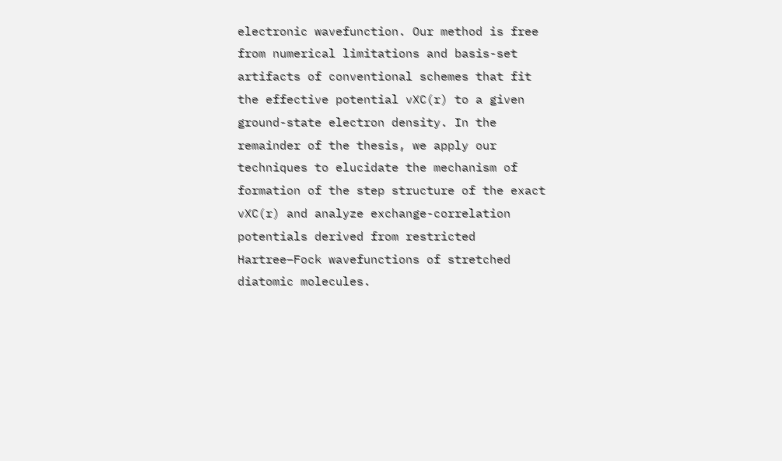electronic wavefunction. Our method is free from numerical limitations and basis-set artifacts of conventional schemes that fit the effective potential vXC(r) to a given ground-state electron density. In the remainder of the thesis, we apply our techniques to elucidate the mechanism of formation of the step structure of the exact vXC(r) and analyze exchange-correlation potentials derived from restricted Hartree–Fock wavefunctions of stretched diatomic molecules.